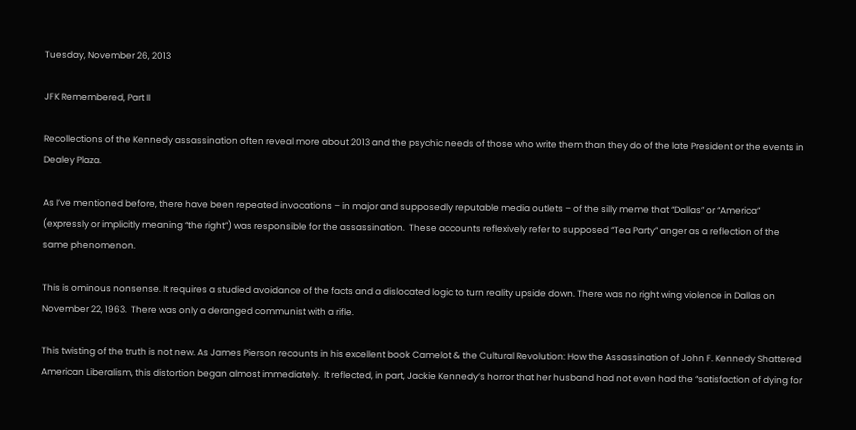Tuesday, November 26, 2013

JFK Remembered, Part II

Recollections of the Kennedy assassination often reveal more about 2013 and the psychic needs of those who write them than they do of the late President or the events in Dealey Plaza.

As I’ve mentioned before, there have been repeated invocations – in major and supposedly reputable media outlets – of the silly meme that “Dallas” or “America” (expressly or implicitly meaning “the right”) was responsible for the assassination.  These accounts reflexively refer to supposed “Tea Party” anger as a reflection of the same phenomenon.

This is ominous nonsense. It requires a studied avoidance of the facts and a dislocated logic to turn reality upside down. There was no right wing violence in Dallas on November 22, 1963.  There was only a deranged communist with a rifle.

This twisting of the truth is not new. As James Pierson recounts in his excellent book Camelot & the Cultural Revolution: How the Assassination of John F. Kennedy Shattered American Liberalism, this distortion began almost immediately.  It reflected, in part, Jackie Kennedy’s horror that her husband had not even had the “satisfaction of dying for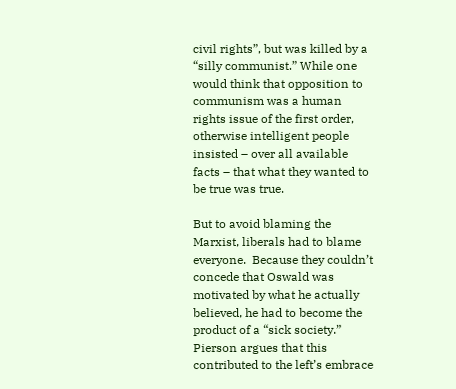civil rights”, but was killed by a “silly communist.” While one would think that opposition to communism was a human rights issue of the first order, otherwise intelligent people insisted – over all available facts – that what they wanted to be true was true.

But to avoid blaming the Marxist, liberals had to blame everyone.  Because they couldn’t concede that Oswald was motivated by what he actually believed, he had to become the product of a “sick society.”  Pierson argues that this contributed to the left’s embrace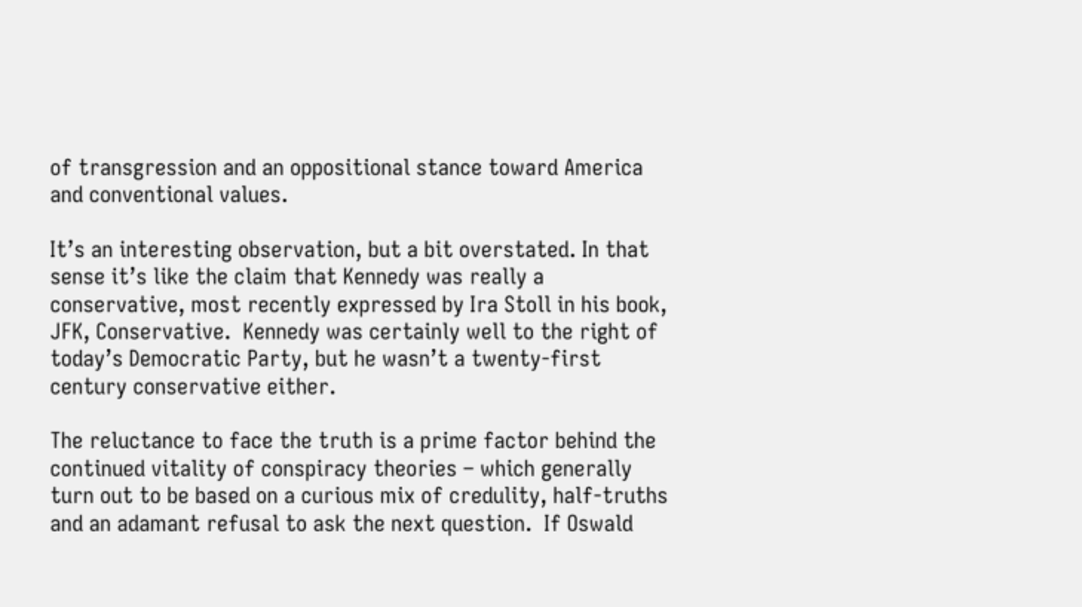of transgression and an oppositional stance toward America and conventional values.

It’s an interesting observation, but a bit overstated. In that sense it’s like the claim that Kennedy was really a conservative, most recently expressed by Ira Stoll in his book, JFK, Conservative.  Kennedy was certainly well to the right of today’s Democratic Party, but he wasn’t a twenty-first century conservative either.

The reluctance to face the truth is a prime factor behind the continued vitality of conspiracy theories – which generally turn out to be based on a curious mix of credulity, half-truths and an adamant refusal to ask the next question.  If Oswald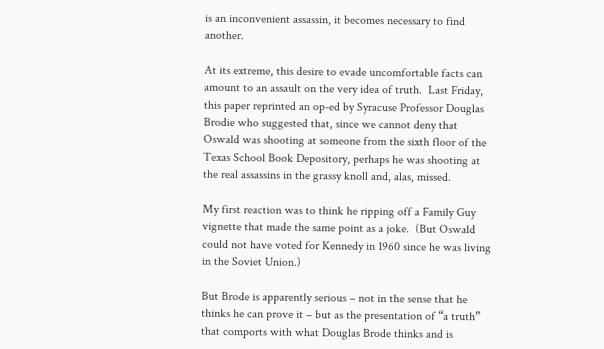is an inconvenient assassin, it becomes necessary to find another.

At its extreme, this desire to evade uncomfortable facts can amount to an assault on the very idea of truth.  Last Friday, this paper reprinted an op-ed by Syracuse Professor Douglas Brodie who suggested that, since we cannot deny that Oswald was shooting at someone from the sixth floor of the Texas School Book Depository, perhaps he was shooting at the real assassins in the grassy knoll and, alas, missed.

My first reaction was to think he ripping off a Family Guy vignette that made the same point as a joke.  (But Oswald could not have voted for Kennedy in 1960 since he was living in the Soviet Union.)

But Brode is apparently serious – not in the sense that he thinks he can prove it – but as the presentation of “a truth” that comports with what Douglas Brode thinks and is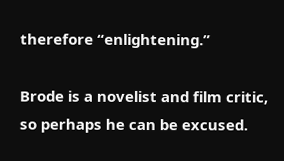therefore “enlightening.”

Brode is a novelist and film critic, so perhaps he can be excused.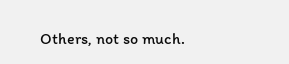Others, not so much.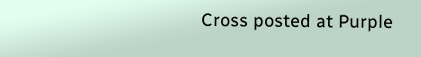Cross posted at Purple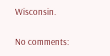Wisconsin.

No comments: